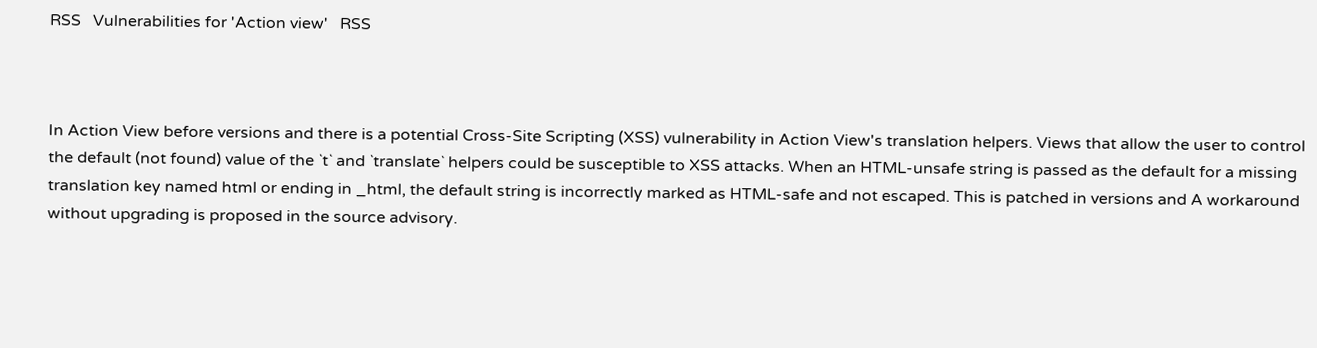RSS   Vulnerabilities for 'Action view'   RSS



In Action View before versions and there is a potential Cross-Site Scripting (XSS) vulnerability in Action View's translation helpers. Views that allow the user to control the default (not found) value of the `t` and `translate` helpers could be susceptible to XSS attacks. When an HTML-unsafe string is passed as the default for a missing translation key named html or ending in _html, the default string is incorrectly marked as HTML-safe and not escaped. This is patched in versions and A workaround without upgrading is proposed in the source advisory.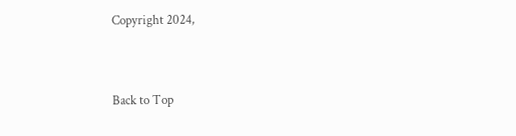Copyright 2024,


Back to Top